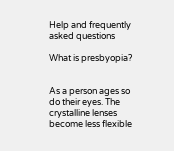Help and frequently asked questions

What is presbyopia?


As a person ages so do their eyes. The crystalline lenses become less flexible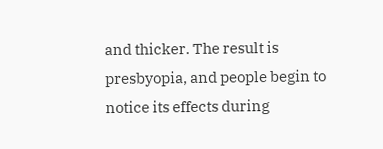and thicker. The result is presbyopia, and people begin to notice its effects during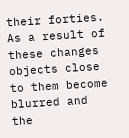their forties. As a result of these changes objects close to them become blurred and the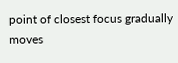point of closest focus gradually moves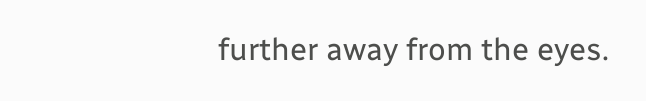further away from the eyes.